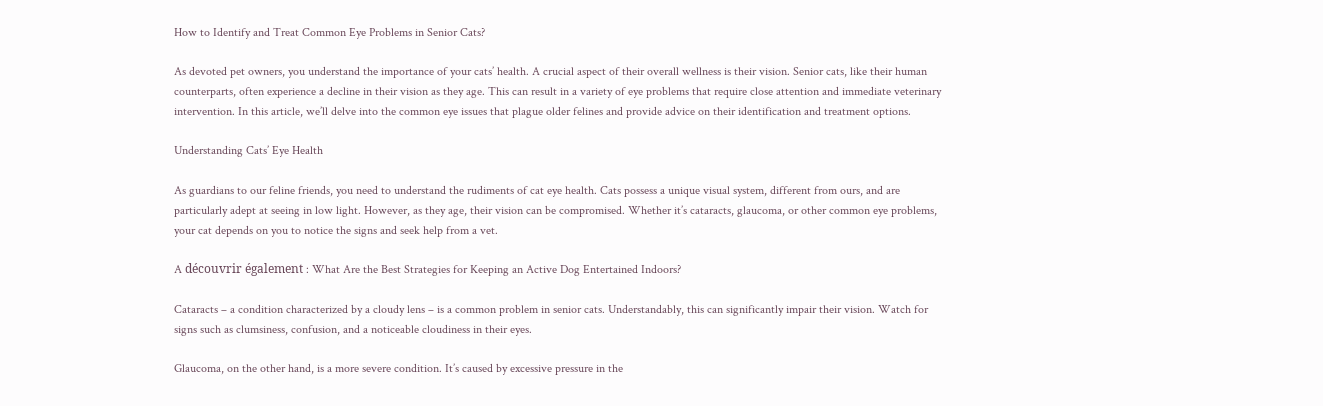How to Identify and Treat Common Eye Problems in Senior Cats?

As devoted pet owners, you understand the importance of your cats’ health. A crucial aspect of their overall wellness is their vision. Senior cats, like their human counterparts, often experience a decline in their vision as they age. This can result in a variety of eye problems that require close attention and immediate veterinary intervention. In this article, we’ll delve into the common eye issues that plague older felines and provide advice on their identification and treatment options.

Understanding Cats’ Eye Health

As guardians to our feline friends, you need to understand the rudiments of cat eye health. Cats possess a unique visual system, different from ours, and are particularly adept at seeing in low light. However, as they age, their vision can be compromised. Whether it’s cataracts, glaucoma, or other common eye problems, your cat depends on you to notice the signs and seek help from a vet.

A découvrir également : What Are the Best Strategies for Keeping an Active Dog Entertained Indoors?

Cataracts – a condition characterized by a cloudy lens – is a common problem in senior cats. Understandably, this can significantly impair their vision. Watch for signs such as clumsiness, confusion, and a noticeable cloudiness in their eyes.

Glaucoma, on the other hand, is a more severe condition. It’s caused by excessive pressure in the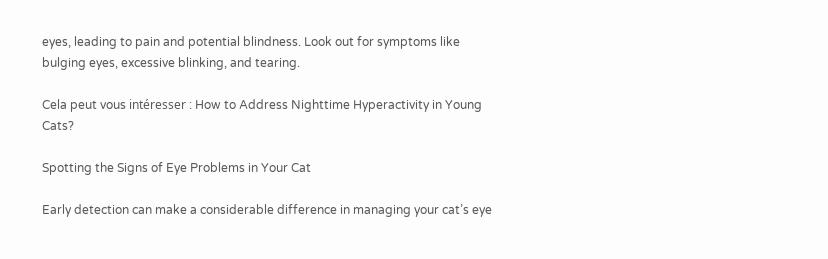eyes, leading to pain and potential blindness. Look out for symptoms like bulging eyes, excessive blinking, and tearing.

Cela peut vous intéresser : How to Address Nighttime Hyperactivity in Young Cats?

Spotting the Signs of Eye Problems in Your Cat

Early detection can make a considerable difference in managing your cat’s eye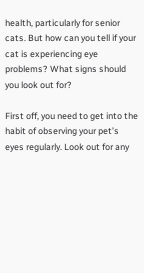health, particularly for senior cats. But how can you tell if your cat is experiencing eye problems? What signs should you look out for?

First off, you need to get into the habit of observing your pet’s eyes regularly. Look out for any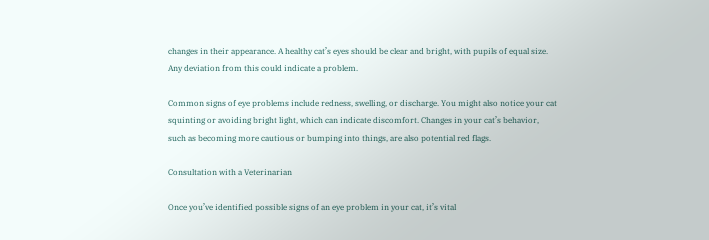changes in their appearance. A healthy cat’s eyes should be clear and bright, with pupils of equal size. Any deviation from this could indicate a problem.

Common signs of eye problems include redness, swelling, or discharge. You might also notice your cat squinting or avoiding bright light, which can indicate discomfort. Changes in your cat’s behavior, such as becoming more cautious or bumping into things, are also potential red flags.

Consultation with a Veterinarian

Once you’ve identified possible signs of an eye problem in your cat, it’s vital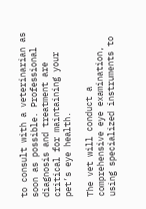to consult with a veterinarian as soon as possible. Professional diagnosis and treatment are critical for maintaining your pet’s eye health.

The vet will conduct a comprehensive eye examination, using specialized instruments to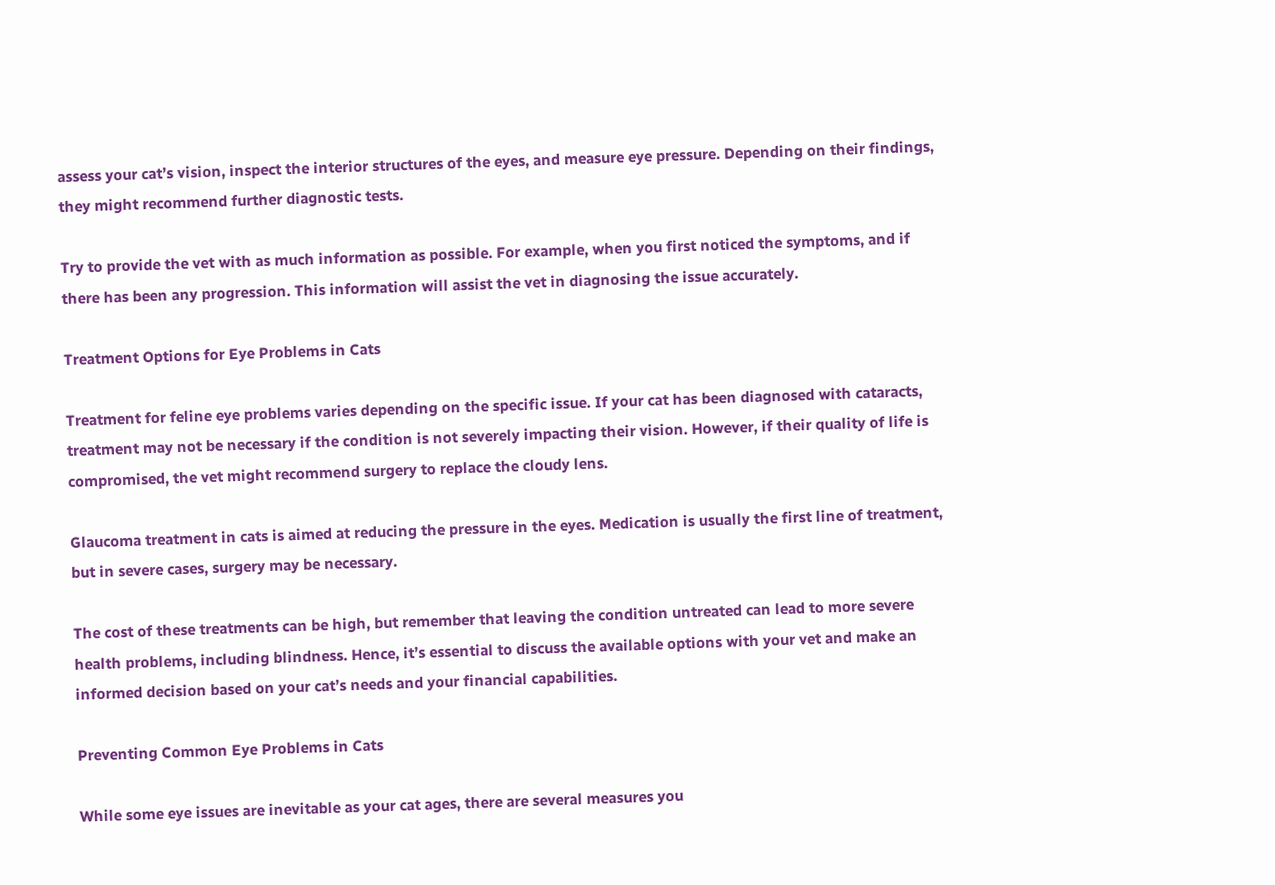assess your cat’s vision, inspect the interior structures of the eyes, and measure eye pressure. Depending on their findings, they might recommend further diagnostic tests.

Try to provide the vet with as much information as possible. For example, when you first noticed the symptoms, and if there has been any progression. This information will assist the vet in diagnosing the issue accurately.

Treatment Options for Eye Problems in Cats

Treatment for feline eye problems varies depending on the specific issue. If your cat has been diagnosed with cataracts, treatment may not be necessary if the condition is not severely impacting their vision. However, if their quality of life is compromised, the vet might recommend surgery to replace the cloudy lens.

Glaucoma treatment in cats is aimed at reducing the pressure in the eyes. Medication is usually the first line of treatment, but in severe cases, surgery may be necessary.

The cost of these treatments can be high, but remember that leaving the condition untreated can lead to more severe health problems, including blindness. Hence, it’s essential to discuss the available options with your vet and make an informed decision based on your cat’s needs and your financial capabilities.

Preventing Common Eye Problems in Cats

While some eye issues are inevitable as your cat ages, there are several measures you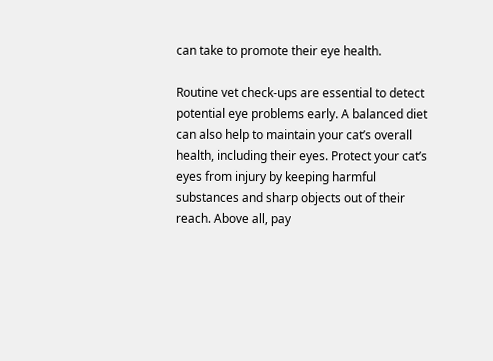can take to promote their eye health.

Routine vet check-ups are essential to detect potential eye problems early. A balanced diet can also help to maintain your cat’s overall health, including their eyes. Protect your cat’s eyes from injury by keeping harmful substances and sharp objects out of their reach. Above all, pay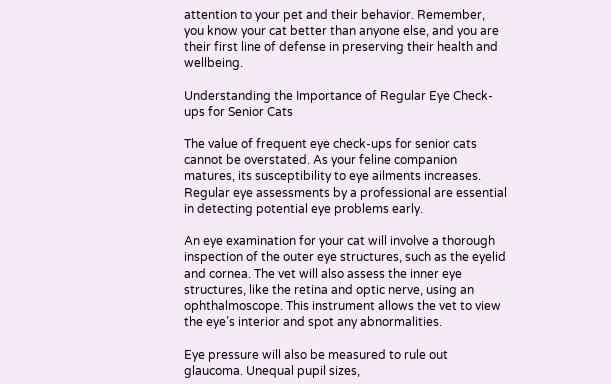attention to your pet and their behavior. Remember, you know your cat better than anyone else, and you are their first line of defense in preserving their health and wellbeing.

Understanding the Importance of Regular Eye Check-ups for Senior Cats

The value of frequent eye check-ups for senior cats cannot be overstated. As your feline companion matures, its susceptibility to eye ailments increases. Regular eye assessments by a professional are essential in detecting potential eye problems early.

An eye examination for your cat will involve a thorough inspection of the outer eye structures, such as the eyelid and cornea. The vet will also assess the inner eye structures, like the retina and optic nerve, using an ophthalmoscope. This instrument allows the vet to view the eye’s interior and spot any abnormalities.

Eye pressure will also be measured to rule out glaucoma. Unequal pupil sizes,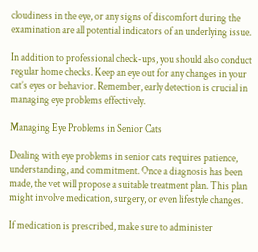cloudiness in the eye, or any signs of discomfort during the examination are all potential indicators of an underlying issue.

In addition to professional check-ups, you should also conduct regular home checks. Keep an eye out for any changes in your cat’s eyes or behavior. Remember, early detection is crucial in managing eye problems effectively.

Managing Eye Problems in Senior Cats

Dealing with eye problems in senior cats requires patience, understanding, and commitment. Once a diagnosis has been made, the vet will propose a suitable treatment plan. This plan might involve medication, surgery, or even lifestyle changes.

If medication is prescribed, make sure to administer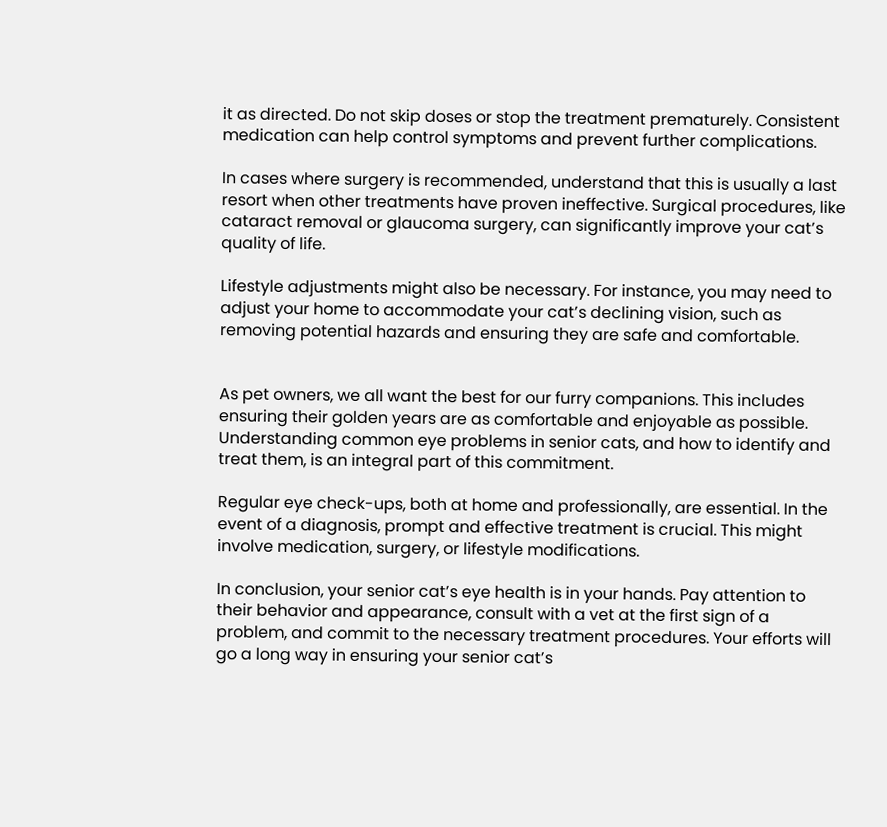it as directed. Do not skip doses or stop the treatment prematurely. Consistent medication can help control symptoms and prevent further complications.

In cases where surgery is recommended, understand that this is usually a last resort when other treatments have proven ineffective. Surgical procedures, like cataract removal or glaucoma surgery, can significantly improve your cat’s quality of life.

Lifestyle adjustments might also be necessary. For instance, you may need to adjust your home to accommodate your cat’s declining vision, such as removing potential hazards and ensuring they are safe and comfortable.


As pet owners, we all want the best for our furry companions. This includes ensuring their golden years are as comfortable and enjoyable as possible. Understanding common eye problems in senior cats, and how to identify and treat them, is an integral part of this commitment.

Regular eye check-ups, both at home and professionally, are essential. In the event of a diagnosis, prompt and effective treatment is crucial. This might involve medication, surgery, or lifestyle modifications.

In conclusion, your senior cat’s eye health is in your hands. Pay attention to their behavior and appearance, consult with a vet at the first sign of a problem, and commit to the necessary treatment procedures. Your efforts will go a long way in ensuring your senior cat’s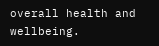overall health and wellbeing.